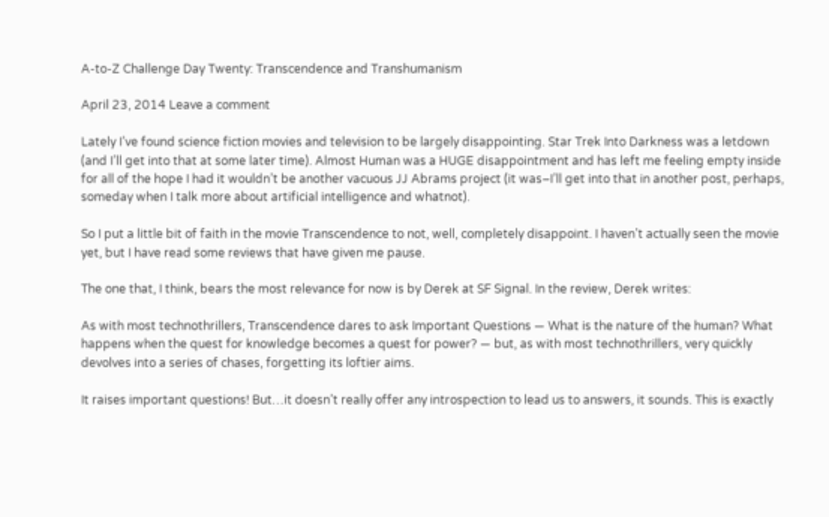A-to-Z Challenge Day Twenty: Transcendence and Transhumanism

April 23, 2014 Leave a comment

Lately I’ve found science fiction movies and television to be largely disappointing. Star Trek Into Darkness was a letdown (and I’ll get into that at some later time). Almost Human was a HUGE disappointment and has left me feeling empty inside for all of the hope I had it wouldn’t be another vacuous JJ Abrams project (it was–I’ll get into that in another post, perhaps, someday when I talk more about artificial intelligence and whatnot).

So I put a little bit of faith in the movie Transcendence to not, well, completely disappoint. I haven’t actually seen the movie yet, but I have read some reviews that have given me pause.

The one that, I think, bears the most relevance for now is by Derek at SF Signal. In the review, Derek writes:

As with most technothrillers, Transcendence dares to ask Important Questions — What is the nature of the human? What happens when the quest for knowledge becomes a quest for power? — but, as with most technothrillers, very quickly devolves into a series of chases, forgetting its loftier aims.

It raises important questions! But…it doesn’t really offer any introspection to lead us to answers, it sounds. This is exactly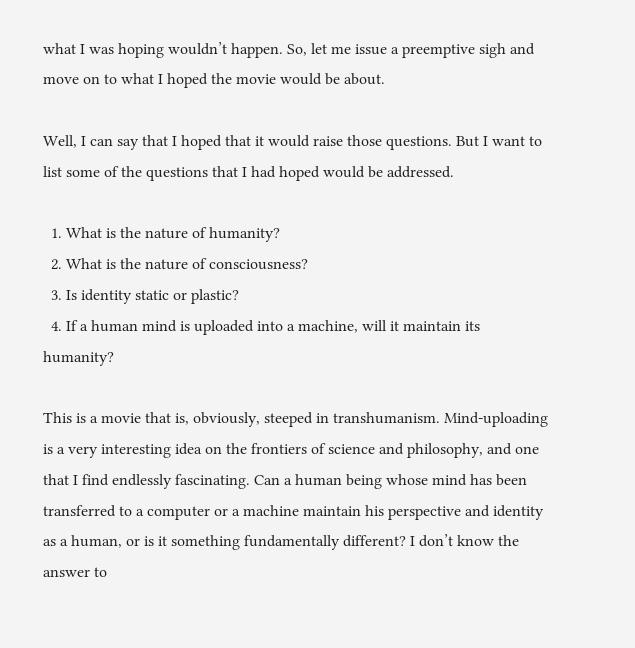what I was hoping wouldn’t happen. So, let me issue a preemptive sigh and move on to what I hoped the movie would be about.

Well, I can say that I hoped that it would raise those questions. But I want to list some of the questions that I had hoped would be addressed.

  1. What is the nature of humanity?
  2. What is the nature of consciousness?
  3. Is identity static or plastic?
  4. If a human mind is uploaded into a machine, will it maintain its humanity?

This is a movie that is, obviously, steeped in transhumanism. Mind-uploading is a very interesting idea on the frontiers of science and philosophy, and one that I find endlessly fascinating. Can a human being whose mind has been transferred to a computer or a machine maintain his perspective and identity as a human, or is it something fundamentally different? I don’t know the answer to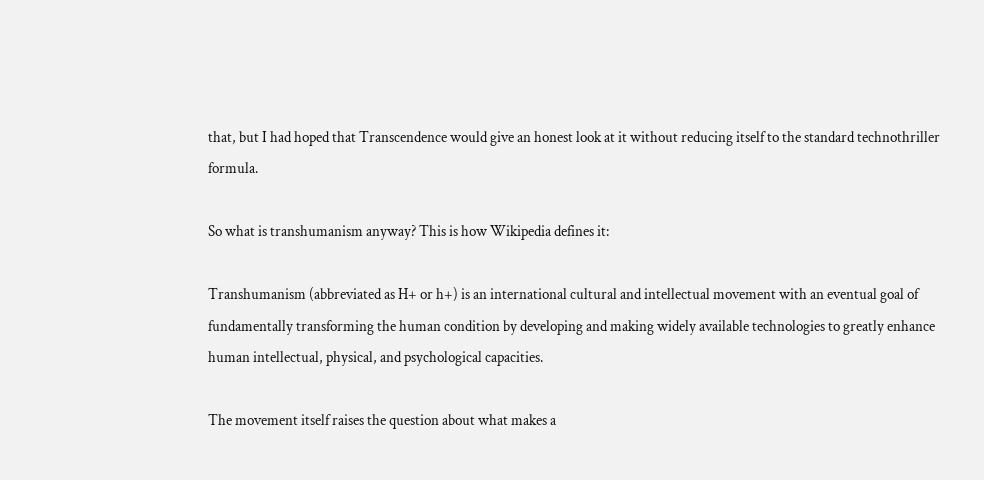that, but I had hoped that Transcendence would give an honest look at it without reducing itself to the standard technothriller formula.

So what is transhumanism anyway? This is how Wikipedia defines it:

Transhumanism (abbreviated as H+ or h+) is an international cultural and intellectual movement with an eventual goal of fundamentally transforming the human condition by developing and making widely available technologies to greatly enhance human intellectual, physical, and psychological capacities.

The movement itself raises the question about what makes a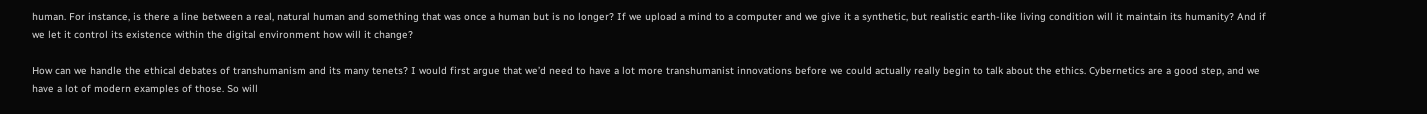human. For instance, is there a line between a real, natural human and something that was once a human but is no longer? If we upload a mind to a computer and we give it a synthetic, but realistic earth-like living condition will it maintain its humanity? And if we let it control its existence within the digital environment how will it change?

How can we handle the ethical debates of transhumanism and its many tenets? I would first argue that we’d need to have a lot more transhumanist innovations before we could actually really begin to talk about the ethics. Cybernetics are a good step, and we have a lot of modern examples of those. So will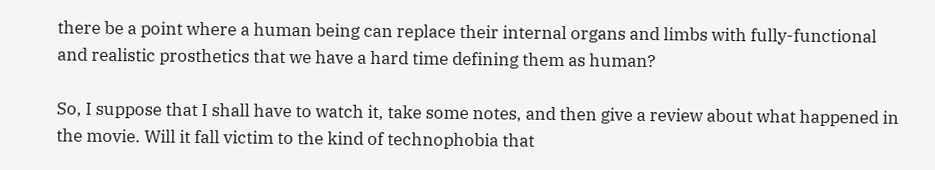there be a point where a human being can replace their internal organs and limbs with fully-functional and realistic prosthetics that we have a hard time defining them as human?

So, I suppose that I shall have to watch it, take some notes, and then give a review about what happened in the movie. Will it fall victim to the kind of technophobia that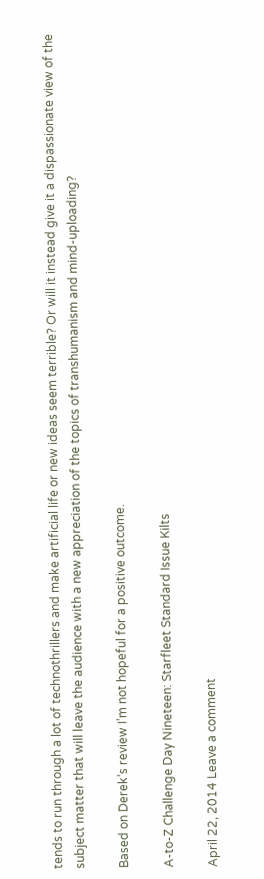tends to run through a lot of technothrillers and make artificial life or new ideas seem terrible? Or will it instead give it a dispassionate view of the subject matter that will leave the audience with a new appreciation of the topics of transhumanism and mind-uploading?

Based on Derek’s review I’m not hopeful for a positive outcome.

A-to-Z Challenge Day Nineteen: Starfleet Standard Issue Kilts

April 22, 2014 Leave a comment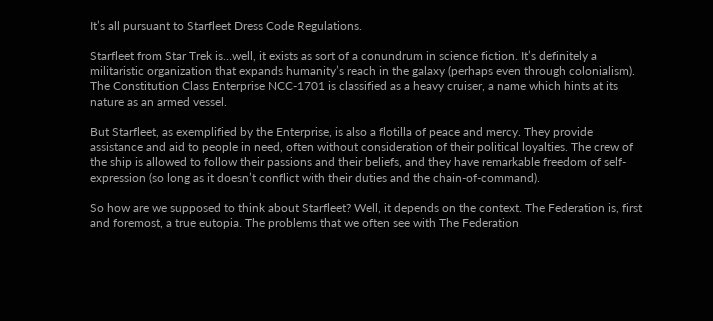It’s all pursuant to Starfleet Dress Code Regulations.

Starfleet from Star Trek is…well, it exists as sort of a conundrum in science fiction. It’s definitely a militaristic organization that expands humanity’s reach in the galaxy (perhaps even through colonialism). The Constitution Class Enterprise NCC-1701 is classified as a heavy cruiser, a name which hints at its nature as an armed vessel.

But Starfleet, as exemplified by the Enterprise, is also a flotilla of peace and mercy. They provide assistance and aid to people in need, often without consideration of their political loyalties. The crew of the ship is allowed to follow their passions and their beliefs, and they have remarkable freedom of self-expression (so long as it doesn’t conflict with their duties and the chain-of-command).

So how are we supposed to think about Starfleet? Well, it depends on the context. The Federation is, first and foremost, a true eutopia. The problems that we often see with The Federation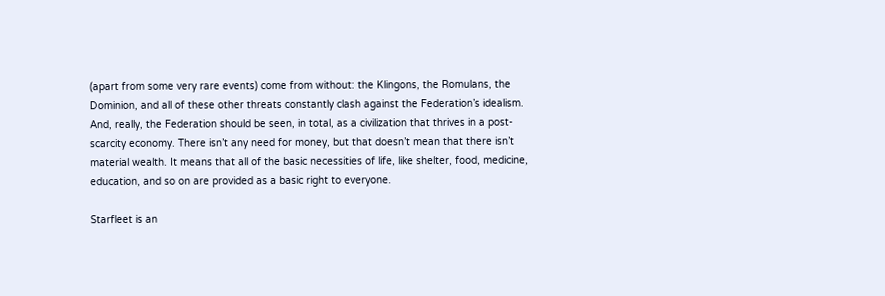(apart from some very rare events) come from without: the Klingons, the Romulans, the Dominion, and all of these other threats constantly clash against the Federation’s idealism. And, really, the Federation should be seen, in total, as a civilization that thrives in a post-scarcity economy. There isn’t any need for money, but that doesn’t mean that there isn’t material wealth. It means that all of the basic necessities of life, like shelter, food, medicine, education, and so on are provided as a basic right to everyone.

Starfleet is an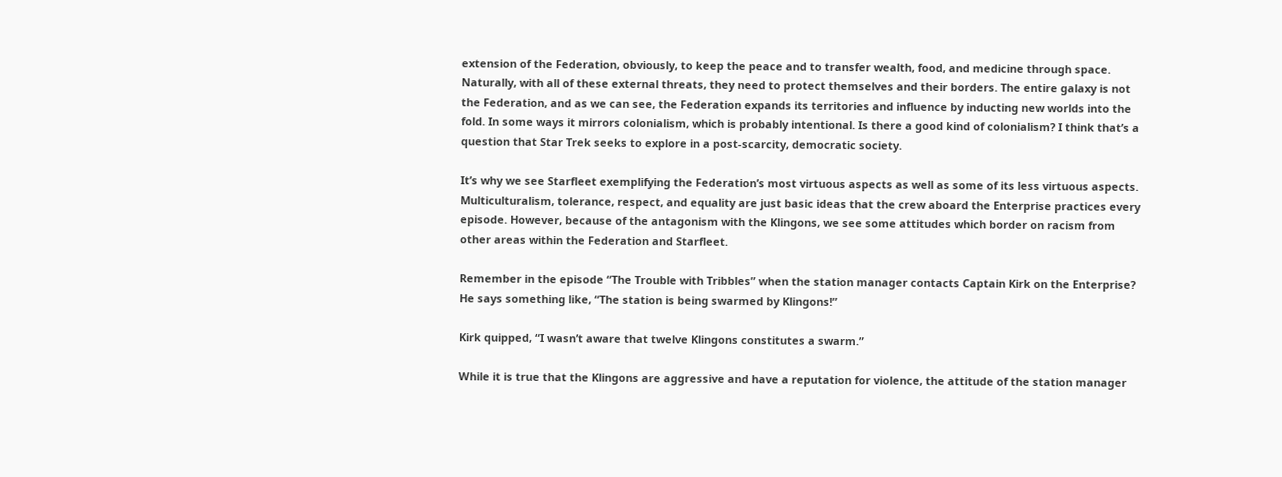extension of the Federation, obviously, to keep the peace and to transfer wealth, food, and medicine through space. Naturally, with all of these external threats, they need to protect themselves and their borders. The entire galaxy is not the Federation, and as we can see, the Federation expands its territories and influence by inducting new worlds into the fold. In some ways it mirrors colonialism, which is probably intentional. Is there a good kind of colonialism? I think that’s a question that Star Trek seeks to explore in a post-scarcity, democratic society.

It’s why we see Starfleet exemplifying the Federation’s most virtuous aspects as well as some of its less virtuous aspects. Multiculturalism, tolerance, respect, and equality are just basic ideas that the crew aboard the Enterprise practices every episode. However, because of the antagonism with the Klingons, we see some attitudes which border on racism from other areas within the Federation and Starfleet.

Remember in the episode “The Trouble with Tribbles” when the station manager contacts Captain Kirk on the Enterprise? He says something like, “The station is being swarmed by Klingons!”

Kirk quipped, “I wasn’t aware that twelve Klingons constitutes a swarm.”

While it is true that the Klingons are aggressive and have a reputation for violence, the attitude of the station manager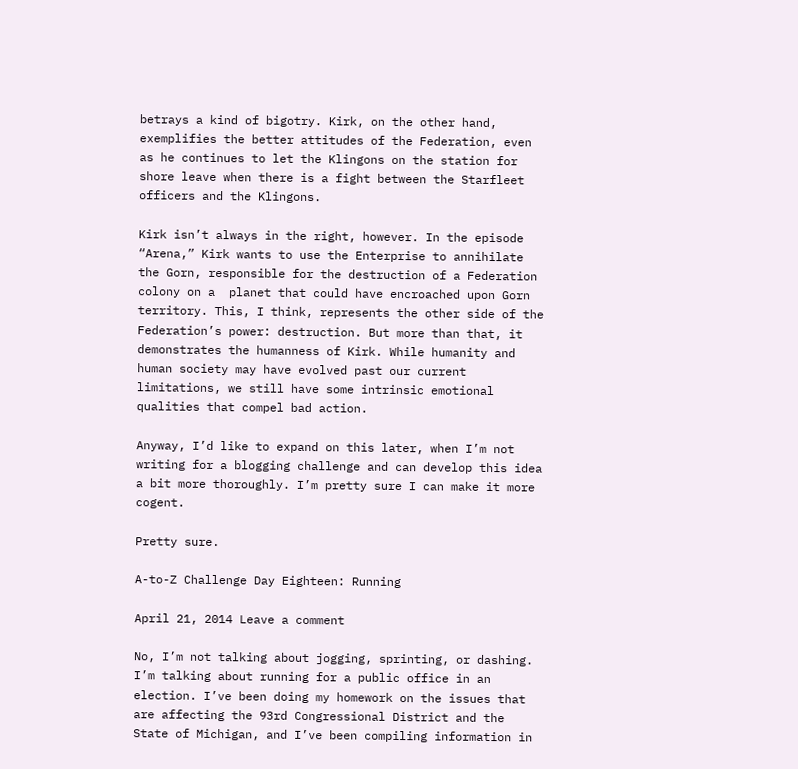betrays a kind of bigotry. Kirk, on the other hand, exemplifies the better attitudes of the Federation, even as he continues to let the Klingons on the station for shore leave when there is a fight between the Starfleet officers and the Klingons.

Kirk isn’t always in the right, however. In the episode “Arena,” Kirk wants to use the Enterprise to annihilate the Gorn, responsible for the destruction of a Federation colony on a  planet that could have encroached upon Gorn territory. This, I think, represents the other side of the Federation’s power: destruction. But more than that, it demonstrates the humanness of Kirk. While humanity and human society may have evolved past our current limitations, we still have some intrinsic emotional qualities that compel bad action.

Anyway, I’d like to expand on this later, when I’m not writing for a blogging challenge and can develop this idea a bit more thoroughly. I’m pretty sure I can make it more cogent.

Pretty sure.

A-to-Z Challenge Day Eighteen: Running

April 21, 2014 Leave a comment

No, I’m not talking about jogging, sprinting, or dashing. I’m talking about running for a public office in an election. I’ve been doing my homework on the issues that are affecting the 93rd Congressional District and the State of Michigan, and I’ve been compiling information in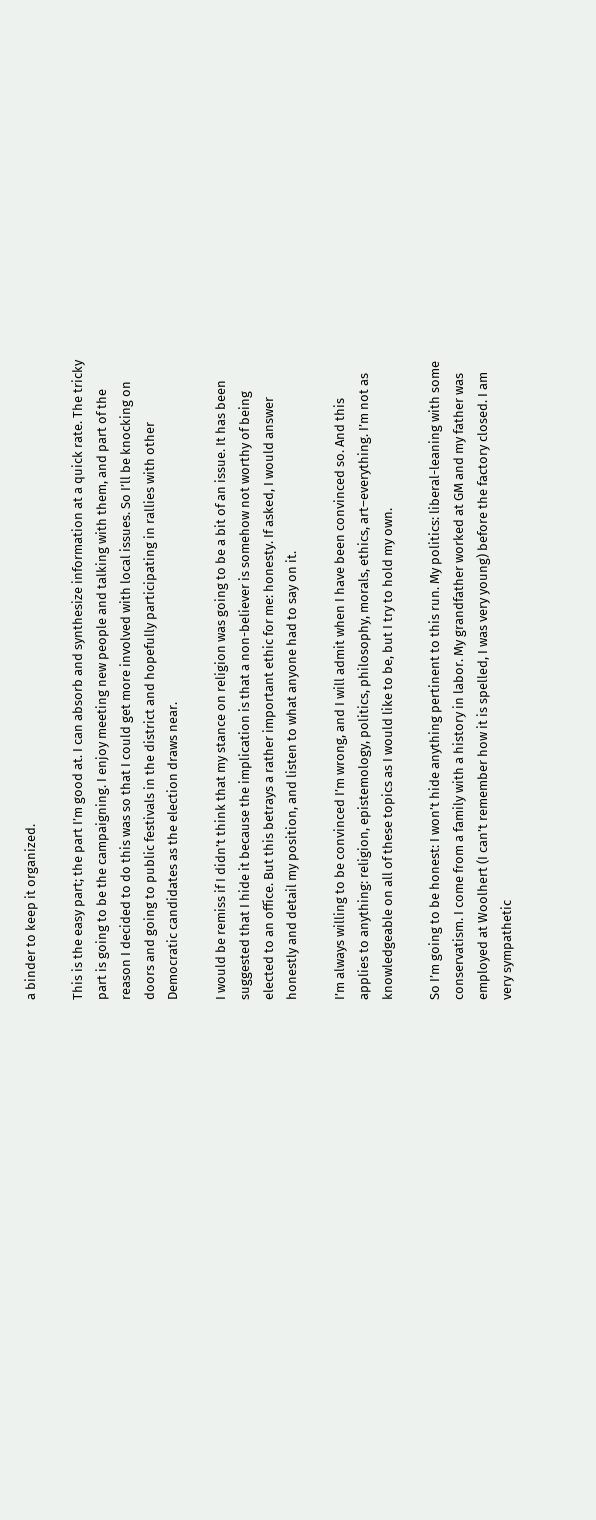a binder to keep it organized.

This is the easy part; the part I’m good at. I can absorb and synthesize information at a quick rate. The tricky part is going to be the campaigning. I enjoy meeting new people and talking with them, and part of the reason I decided to do this was so that I could get more involved with local issues. So I’ll be knocking on doors and going to public festivals in the district and hopefully participating in rallies with other Democratic candidates as the election draws near.

I would be remiss if I didn’t think that my stance on religion was going to be a bit of an issue. It has been suggested that I hide it because the implication is that a non-believer is somehow not worthy of being elected to an office. But this betrays a rather important ethic for me: honesty. If asked, I would answer honestly and detail my position, and listen to what anyone had to say on it.

I’m always willing to be convinced I’m wrong, and I will admit when I have been convinced so. And this applies to anything: religion, epistemology, politics, philosophy, morals, ethics, art–everything. I’m not as knowledgeable on all of these topics as I would like to be, but I try to hold my own.

So I’m going to be honest: I won’t hide anything pertinent to this run. My politics: liberal-leaning with some conservatism. I come from a family with a history in labor. My grandfather worked at GM and my father was employed at Woolhert (I can’t remember how it is spelled, I was very young) before the factory closed. I am very sympathetic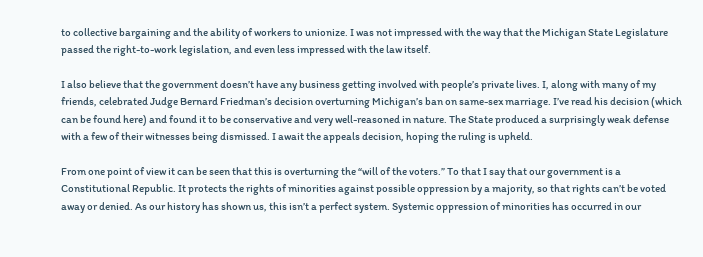to collective bargaining and the ability of workers to unionize. I was not impressed with the way that the Michigan State Legislature passed the right-to-work legislation, and even less impressed with the law itself.

I also believe that the government doesn’t have any business getting involved with people’s private lives. I, along with many of my friends, celebrated Judge Bernard Friedman’s decision overturning Michigan’s ban on same-sex marriage. I’ve read his decision (which can be found here) and found it to be conservative and very well-reasoned in nature. The State produced a surprisingly weak defense with a few of their witnesses being dismissed. I await the appeals decision, hoping the ruling is upheld.

From one point of view it can be seen that this is overturning the “will of the voters.” To that I say that our government is a Constitutional Republic. It protects the rights of minorities against possible oppression by a majority, so that rights can’t be voted away or denied. As our history has shown us, this isn’t a perfect system. Systemic oppression of minorities has occurred in our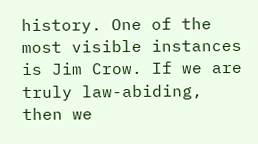history. One of the most visible instances is Jim Crow. If we are truly law-abiding, then we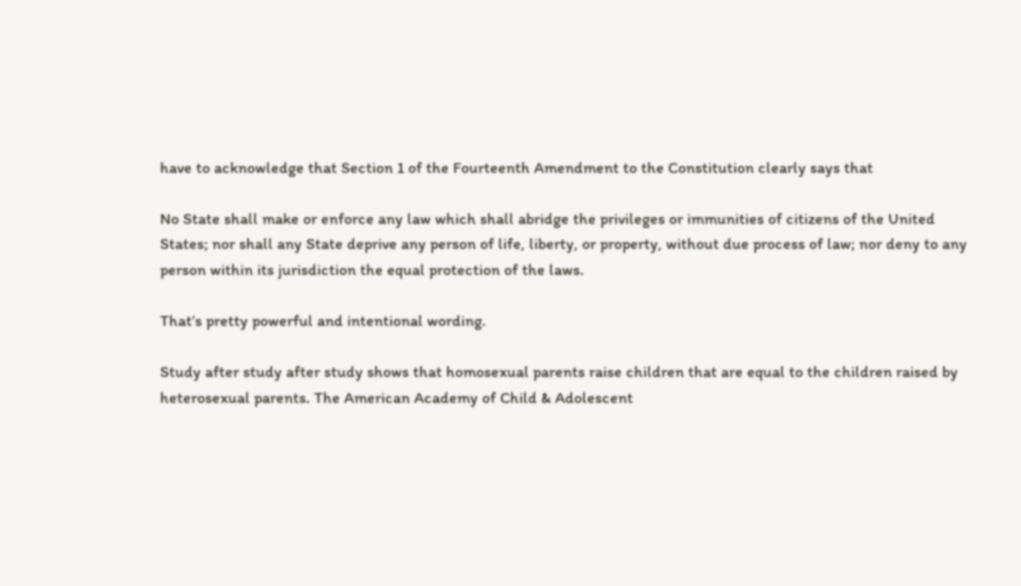have to acknowledge that Section 1 of the Fourteenth Amendment to the Constitution clearly says that

No State shall make or enforce any law which shall abridge the privileges or immunities of citizens of the United States; nor shall any State deprive any person of life, liberty, or property, without due process of law; nor deny to any person within its jurisdiction the equal protection of the laws.

That’s pretty powerful and intentional wording.

Study after study after study shows that homosexual parents raise children that are equal to the children raised by heterosexual parents. The American Academy of Child & Adolescent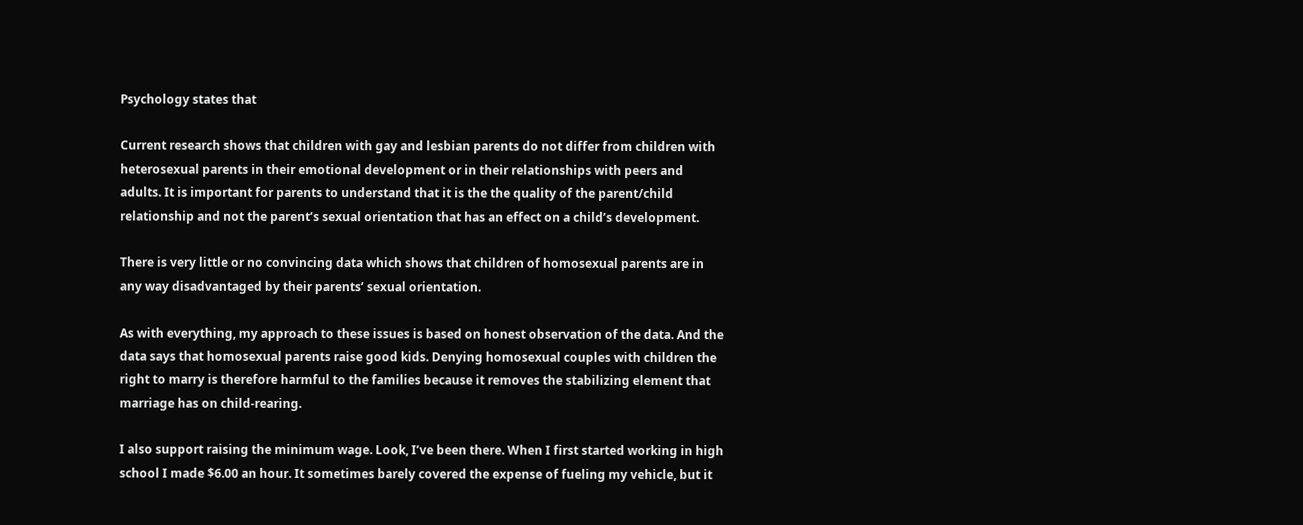Psychology states that

Current research shows that children with gay and lesbian parents do not differ from children with heterosexual parents in their emotional development or in their relationships with peers and adults. It is important for parents to understand that it is the the quality of the parent/child relationship and not the parent’s sexual orientation that has an effect on a child’s development.

There is very little or no convincing data which shows that children of homosexual parents are in any way disadvantaged by their parents’ sexual orientation.

As with everything, my approach to these issues is based on honest observation of the data. And the data says that homosexual parents raise good kids. Denying homosexual couples with children the right to marry is therefore harmful to the families because it removes the stabilizing element that marriage has on child-rearing.

I also support raising the minimum wage. Look, I’ve been there. When I first started working in high school I made $6.00 an hour. It sometimes barely covered the expense of fueling my vehicle, but it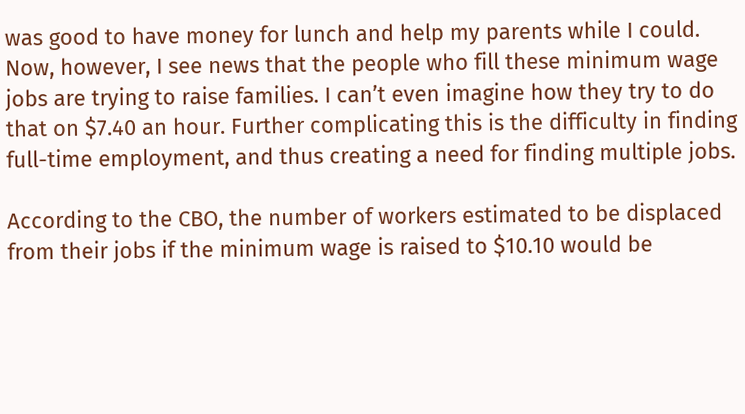was good to have money for lunch and help my parents while I could. Now, however, I see news that the people who fill these minimum wage jobs are trying to raise families. I can’t even imagine how they try to do that on $7.40 an hour. Further complicating this is the difficulty in finding full-time employment, and thus creating a need for finding multiple jobs.

According to the CBO, the number of workers estimated to be displaced from their jobs if the minimum wage is raised to $10.10 would be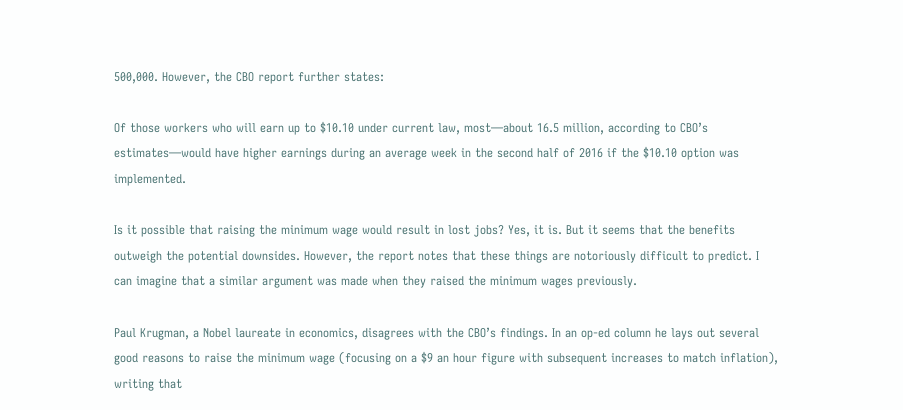500,000. However, the CBO report further states:

Of those workers who will earn up to $10.10 under current law, most—about 16.5 million, according to CBO’s estimates—would have higher earnings during an average week in the second half of 2016 if the $10.10 option was implemented.

Is it possible that raising the minimum wage would result in lost jobs? Yes, it is. But it seems that the benefits outweigh the potential downsides. However, the report notes that these things are notoriously difficult to predict. I can imagine that a similar argument was made when they raised the minimum wages previously.

Paul Krugman, a Nobel laureate in economics, disagrees with the CBO’s findings. In an op-ed column he lays out several good reasons to raise the minimum wage (focusing on a $9 an hour figure with subsequent increases to match inflation), writing that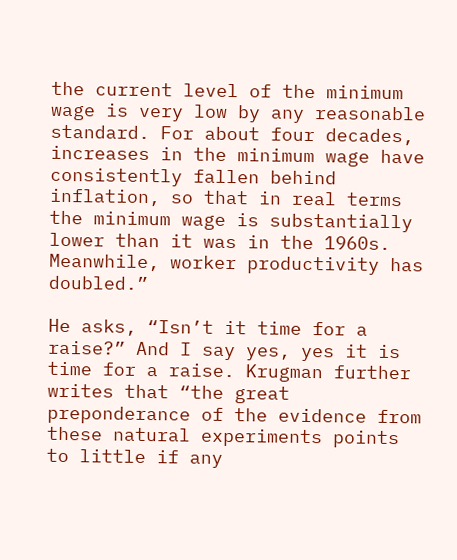the current level of the minimum wage is very low by any reasonable standard. For about four decades, increases in the minimum wage have consistently fallen behind inflation, so that in real terms the minimum wage is substantially lower than it was in the 1960s. Meanwhile, worker productivity has doubled.”

He asks, “Isn’t it time for a raise?” And I say yes, yes it is time for a raise. Krugman further writes that “the great preponderance of the evidence from these natural experiments points to little if any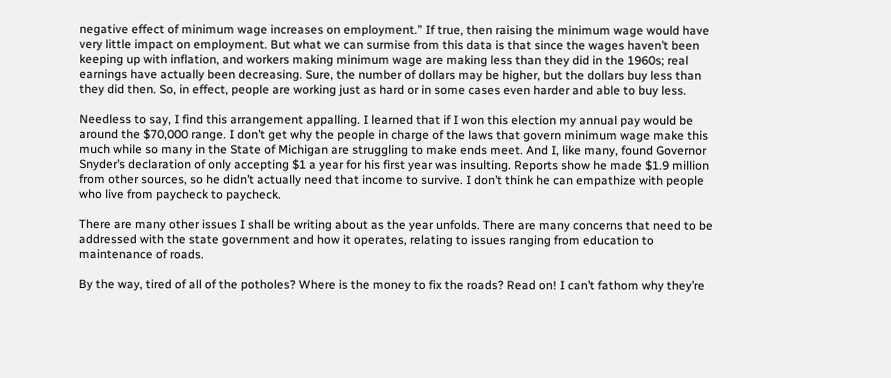negative effect of minimum wage increases on employment.” If true, then raising the minimum wage would have very little impact on employment. But what we can surmise from this data is that since the wages haven’t been keeping up with inflation, and workers making minimum wage are making less than they did in the 1960s; real earnings have actually been decreasing. Sure, the number of dollars may be higher, but the dollars buy less than they did then. So, in effect, people are working just as hard or in some cases even harder and able to buy less.

Needless to say, I find this arrangement appalling. I learned that if I won this election my annual pay would be around the $70,000 range. I don’t get why the people in charge of the laws that govern minimum wage make this much while so many in the State of Michigan are struggling to make ends meet. And I, like many, found Governor Snyder’s declaration of only accepting $1 a year for his first year was insulting. Reports show he made $1.9 million from other sources, so he didn’t actually need that income to survive. I don’t think he can empathize with people who live from paycheck to paycheck.

There are many other issues I shall be writing about as the year unfolds. There are many concerns that need to be addressed with the state government and how it operates, relating to issues ranging from education to maintenance of roads.

By the way, tired of all of the potholes? Where is the money to fix the roads? Read on! I can’t fathom why they’re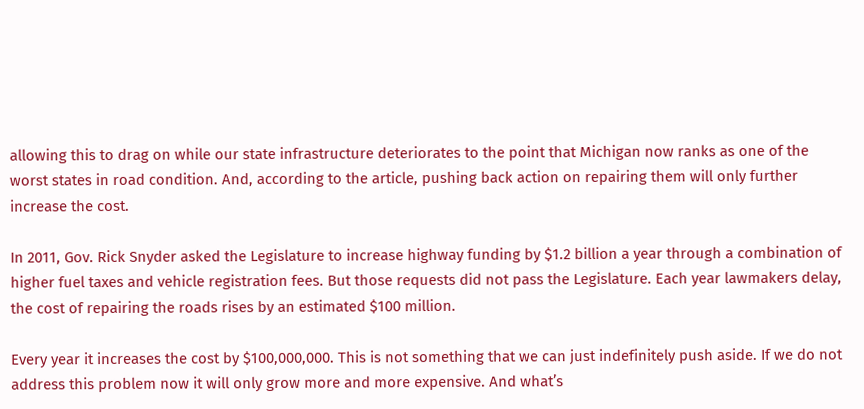allowing this to drag on while our state infrastructure deteriorates to the point that Michigan now ranks as one of the worst states in road condition. And, according to the article, pushing back action on repairing them will only further increase the cost.

In 2011, Gov. Rick Snyder asked the Legislature to increase highway funding by $1.2 billion a year through a combination of higher fuel taxes and vehicle registration fees. But those requests did not pass the Legislature. Each year lawmakers delay, the cost of repairing the roads rises by an estimated $100 million.

Every year it increases the cost by $100,000,000. This is not something that we can just indefinitely push aside. If we do not address this problem now it will only grow more and more expensive. And what’s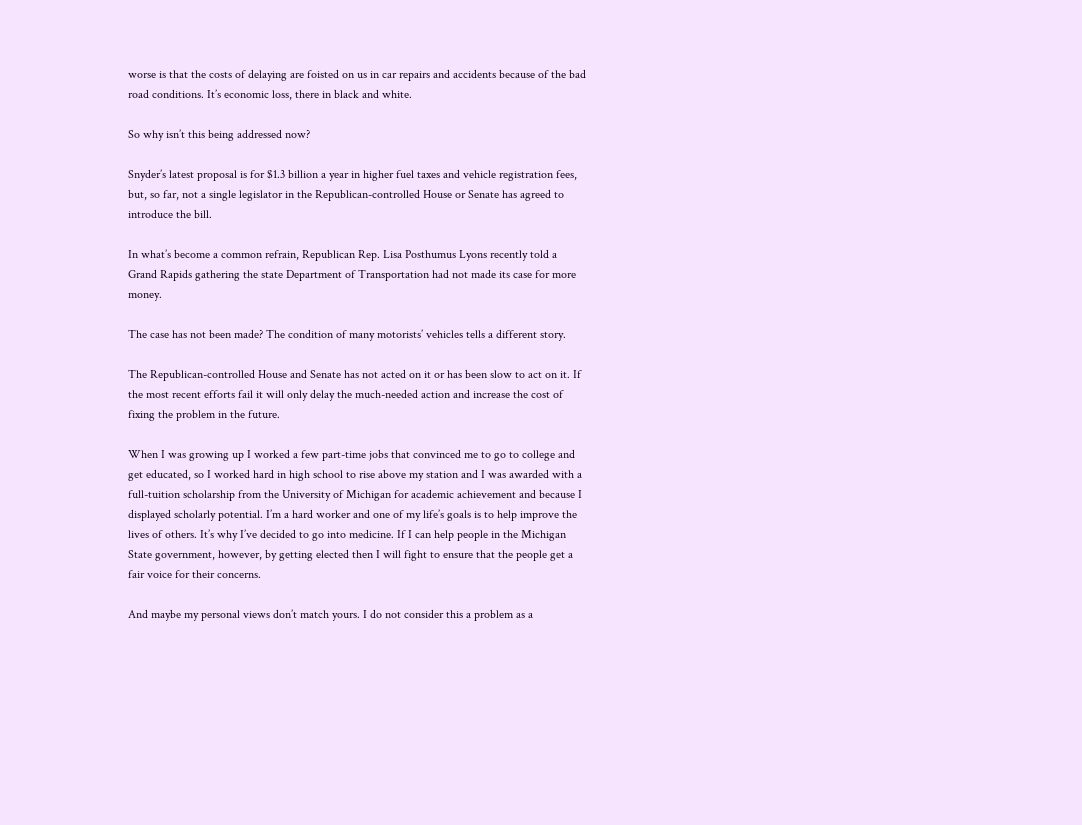worse is that the costs of delaying are foisted on us in car repairs and accidents because of the bad road conditions. It’s economic loss, there in black and white.

So why isn’t this being addressed now?

Snyder’s latest proposal is for $1.3 billion a year in higher fuel taxes and vehicle registration fees, but, so far, not a single legislator in the Republican-controlled House or Senate has agreed to introduce the bill.

In what’s become a common refrain, Republican Rep. Lisa Posthumus Lyons recently told a Grand Rapids gathering the state Department of Transportation had not made its case for more money.

The case has not been made? The condition of many motorists’ vehicles tells a different story.

The Republican-controlled House and Senate has not acted on it or has been slow to act on it. If the most recent efforts fail it will only delay the much-needed action and increase the cost of fixing the problem in the future.

When I was growing up I worked a few part-time jobs that convinced me to go to college and get educated, so I worked hard in high school to rise above my station and I was awarded with a full-tuition scholarship from the University of Michigan for academic achievement and because I displayed scholarly potential. I’m a hard worker and one of my life’s goals is to help improve the lives of others. It’s why I’ve decided to go into medicine. If I can help people in the Michigan State government, however, by getting elected then I will fight to ensure that the people get a fair voice for their concerns.

And maybe my personal views don’t match yours. I do not consider this a problem as a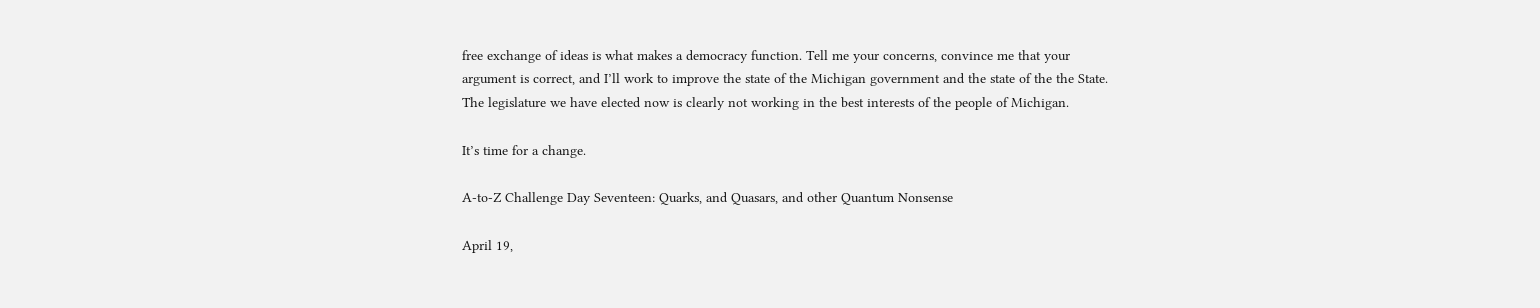free exchange of ideas is what makes a democracy function. Tell me your concerns, convince me that your argument is correct, and I’ll work to improve the state of the Michigan government and the state of the the State. The legislature we have elected now is clearly not working in the best interests of the people of Michigan.

It’s time for a change.

A-to-Z Challenge Day Seventeen: Quarks, and Quasars, and other Quantum Nonsense

April 19,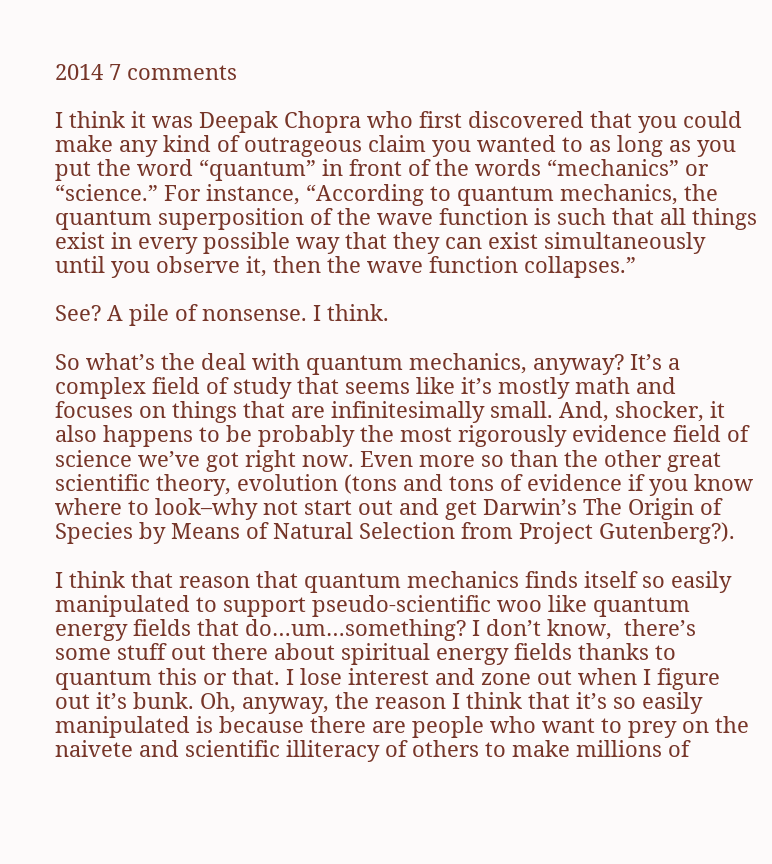2014 7 comments

I think it was Deepak Chopra who first discovered that you could make any kind of outrageous claim you wanted to as long as you put the word “quantum” in front of the words “mechanics” or “science.” For instance, “According to quantum mechanics, the quantum superposition of the wave function is such that all things exist in every possible way that they can exist simultaneously until you observe it, then the wave function collapses.”

See? A pile of nonsense. I think.

So what’s the deal with quantum mechanics, anyway? It’s a complex field of study that seems like it’s mostly math and focuses on things that are infinitesimally small. And, shocker, it also happens to be probably the most rigorously evidence field of science we’ve got right now. Even more so than the other great scientific theory, evolution (tons and tons of evidence if you know where to look–why not start out and get Darwin’s The Origin of Species by Means of Natural Selection from Project Gutenberg?).

I think that reason that quantum mechanics finds itself so easily manipulated to support pseudo-scientific woo like quantum energy fields that do…um…something? I don’t know,  there’s some stuff out there about spiritual energy fields thanks to quantum this or that. I lose interest and zone out when I figure out it’s bunk. Oh, anyway, the reason I think that it’s so easily manipulated is because there are people who want to prey on the naivete and scientific illiteracy of others to make millions of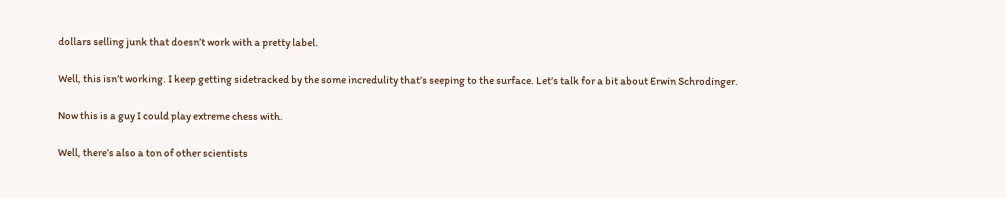dollars selling junk that doesn’t work with a pretty label.

Well, this isn’t working. I keep getting sidetracked by the some incredulity that’s seeping to the surface. Let’s talk for a bit about Erwin Schrodinger.

Now this is a guy I could play extreme chess with.

Well, there’s also a ton of other scientists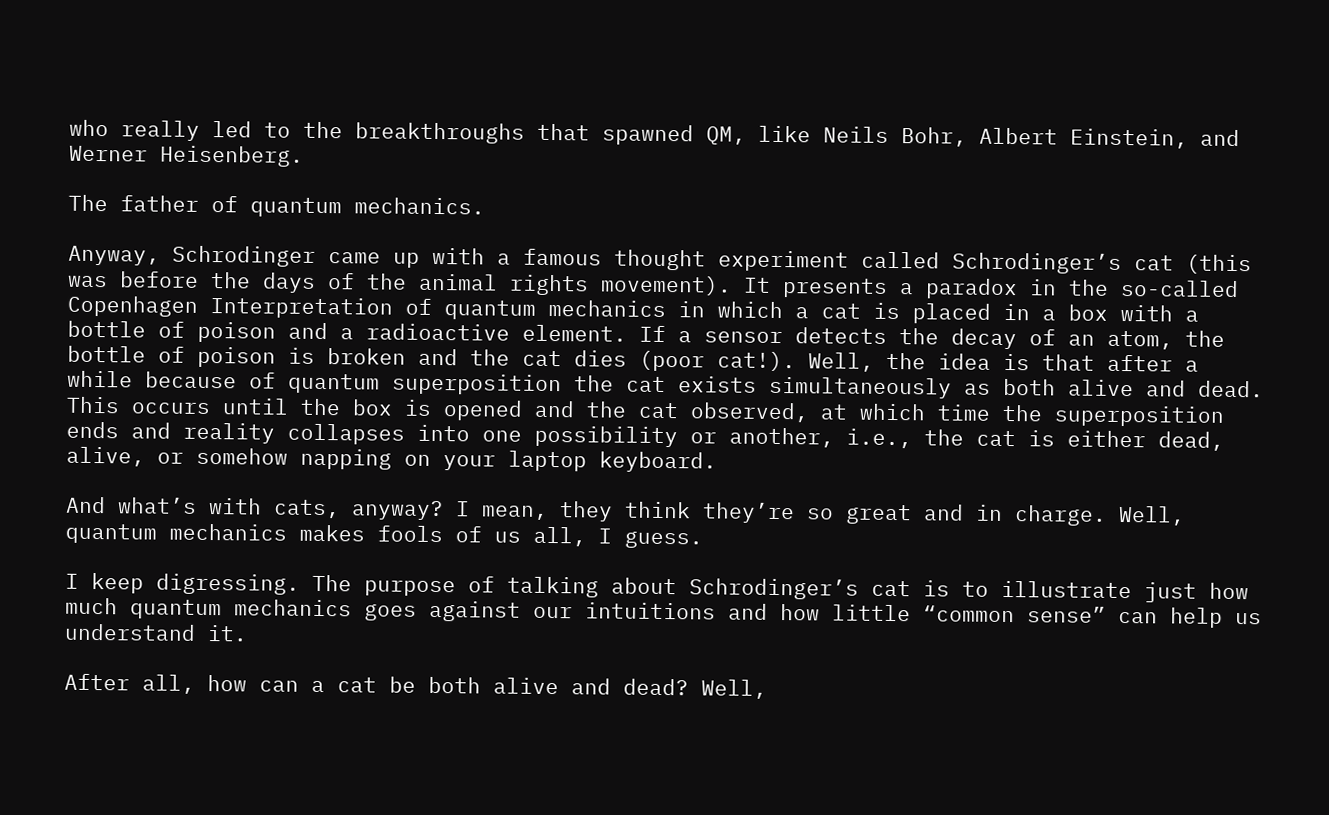who really led to the breakthroughs that spawned QM, like Neils Bohr, Albert Einstein, and Werner Heisenberg.

The father of quantum mechanics.

Anyway, Schrodinger came up with a famous thought experiment called Schrodinger’s cat (this was before the days of the animal rights movement). It presents a paradox in the so-called Copenhagen Interpretation of quantum mechanics in which a cat is placed in a box with a bottle of poison and a radioactive element. If a sensor detects the decay of an atom, the bottle of poison is broken and the cat dies (poor cat!). Well, the idea is that after a while because of quantum superposition the cat exists simultaneously as both alive and dead. This occurs until the box is opened and the cat observed, at which time the superposition ends and reality collapses into one possibility or another, i.e., the cat is either dead, alive, or somehow napping on your laptop keyboard.

And what’s with cats, anyway? I mean, they think they’re so great and in charge. Well, quantum mechanics makes fools of us all, I guess.

I keep digressing. The purpose of talking about Schrodinger’s cat is to illustrate just how much quantum mechanics goes against our intuitions and how little “common sense” can help us understand it.

After all, how can a cat be both alive and dead? Well,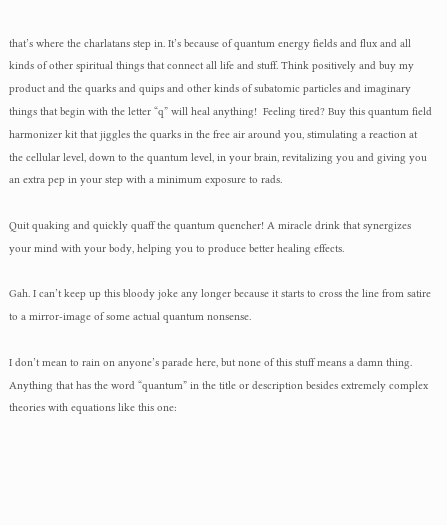that’s where the charlatans step in. It’s because of quantum energy fields and flux and all kinds of other spiritual things that connect all life and stuff. Think positively and buy my product and the quarks and quips and other kinds of subatomic particles and imaginary things that begin with the letter “q” will heal anything!  Feeling tired? Buy this quantum field harmonizer kit that jiggles the quarks in the free air around you, stimulating a reaction at the cellular level, down to the quantum level, in your brain, revitalizing you and giving you an extra pep in your step with a minimum exposure to rads.

Quit quaking and quickly quaff the quantum quencher! A miracle drink that synergizes your mind with your body, helping you to produce better healing effects.

Gah. I can’t keep up this bloody joke any longer because it starts to cross the line from satire to a mirror-image of some actual quantum nonsense.

I don’t mean to rain on anyone’s parade here, but none of this stuff means a damn thing. Anything that has the word “quantum” in the title or description besides extremely complex theories with equations like this one: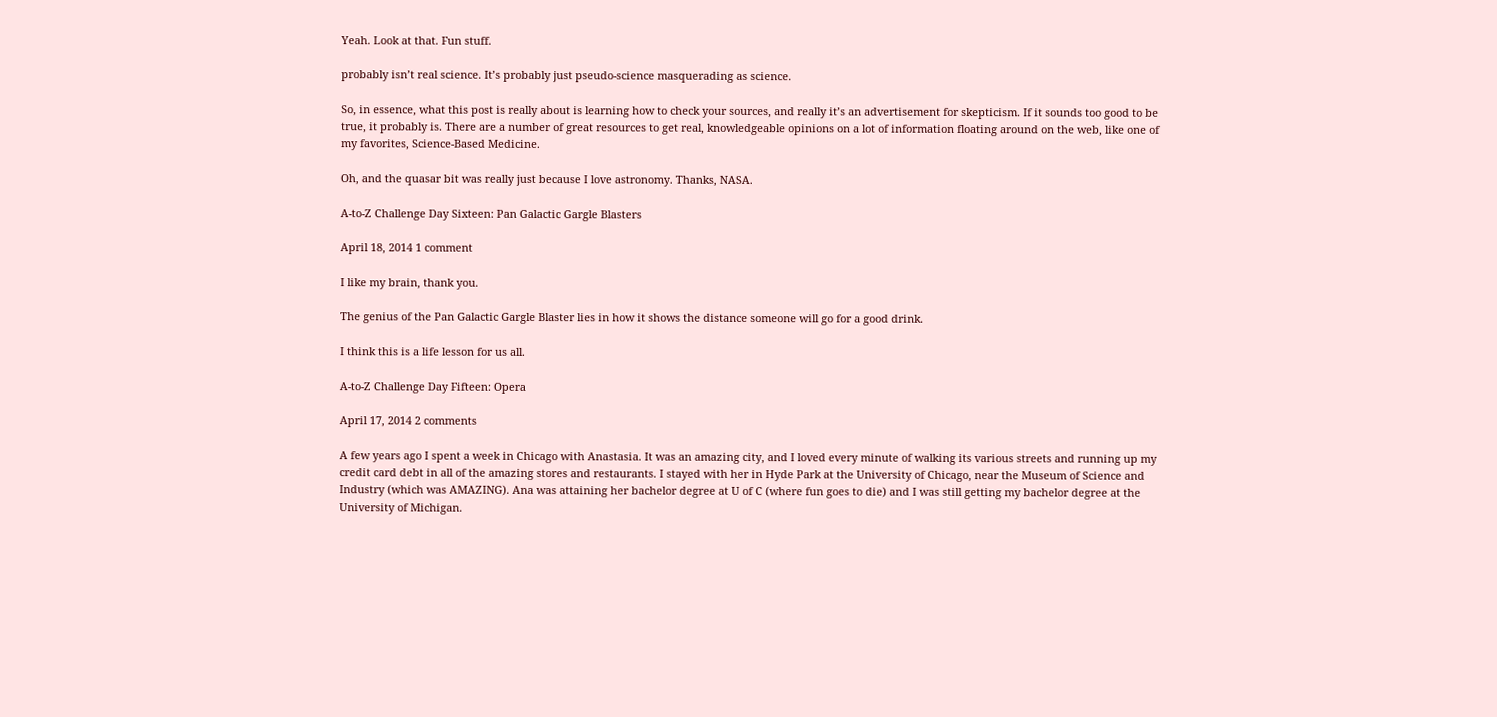Yeah. Look at that. Fun stuff.

probably isn’t real science. It’s probably just pseudo-science masquerading as science.

So, in essence, what this post is really about is learning how to check your sources, and really it’s an advertisement for skepticism. If it sounds too good to be true, it probably is. There are a number of great resources to get real, knowledgeable opinions on a lot of information floating around on the web, like one of my favorites, Science-Based Medicine.

Oh, and the quasar bit was really just because I love astronomy. Thanks, NASA.

A-to-Z Challenge Day Sixteen: Pan Galactic Gargle Blasters

April 18, 2014 1 comment

I like my brain, thank you.

The genius of the Pan Galactic Gargle Blaster lies in how it shows the distance someone will go for a good drink.

I think this is a life lesson for us all.

A-to-Z Challenge Day Fifteen: Opera

April 17, 2014 2 comments

A few years ago I spent a week in Chicago with Anastasia. It was an amazing city, and I loved every minute of walking its various streets and running up my credit card debt in all of the amazing stores and restaurants. I stayed with her in Hyde Park at the University of Chicago, near the Museum of Science and Industry (which was AMAZING). Ana was attaining her bachelor degree at U of C (where fun goes to die) and I was still getting my bachelor degree at the University of Michigan.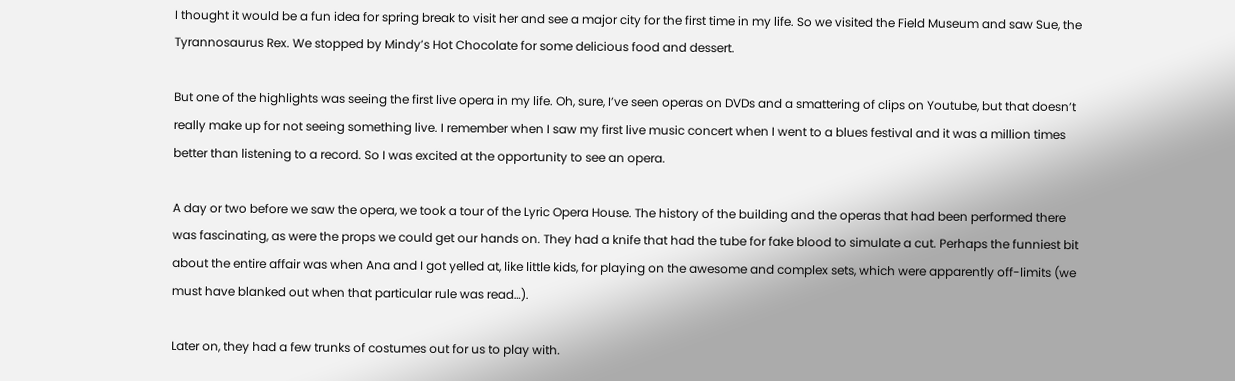I thought it would be a fun idea for spring break to visit her and see a major city for the first time in my life. So we visited the Field Museum and saw Sue, the Tyrannosaurus Rex. We stopped by Mindy’s Hot Chocolate for some delicious food and dessert.

But one of the highlights was seeing the first live opera in my life. Oh, sure, I’ve seen operas on DVDs and a smattering of clips on Youtube, but that doesn’t really make up for not seeing something live. I remember when I saw my first live music concert when I went to a blues festival and it was a million times better than listening to a record. So I was excited at the opportunity to see an opera.

A day or two before we saw the opera, we took a tour of the Lyric Opera House. The history of the building and the operas that had been performed there was fascinating, as were the props we could get our hands on. They had a knife that had the tube for fake blood to simulate a cut. Perhaps the funniest bit about the entire affair was when Ana and I got yelled at, like little kids, for playing on the awesome and complex sets, which were apparently off-limits (we must have blanked out when that particular rule was read…).

Later on, they had a few trunks of costumes out for us to play with.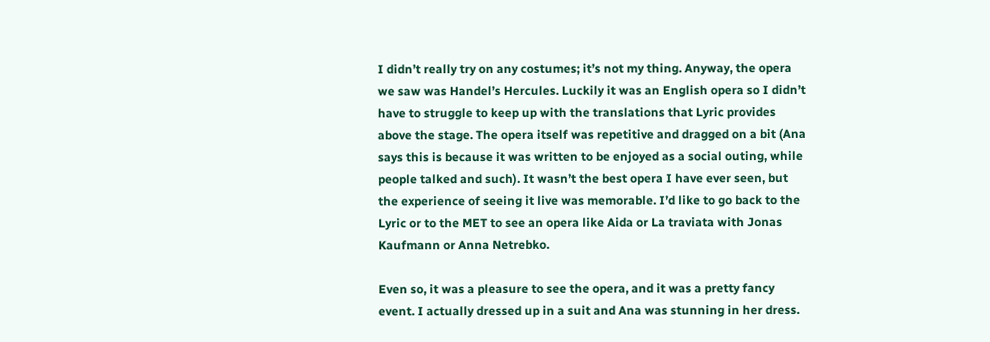I didn’t really try on any costumes; it’s not my thing. Anyway, the opera we saw was Handel’s Hercules. Luckily it was an English opera so I didn’t have to struggle to keep up with the translations that Lyric provides above the stage. The opera itself was repetitive and dragged on a bit (Ana says this is because it was written to be enjoyed as a social outing, while people talked and such). It wasn’t the best opera I have ever seen, but the experience of seeing it live was memorable. I’d like to go back to the Lyric or to the MET to see an opera like Aida or La traviata with Jonas Kaufmann or Anna Netrebko.

Even so, it was a pleasure to see the opera, and it was a pretty fancy event. I actually dressed up in a suit and Ana was stunning in her dress.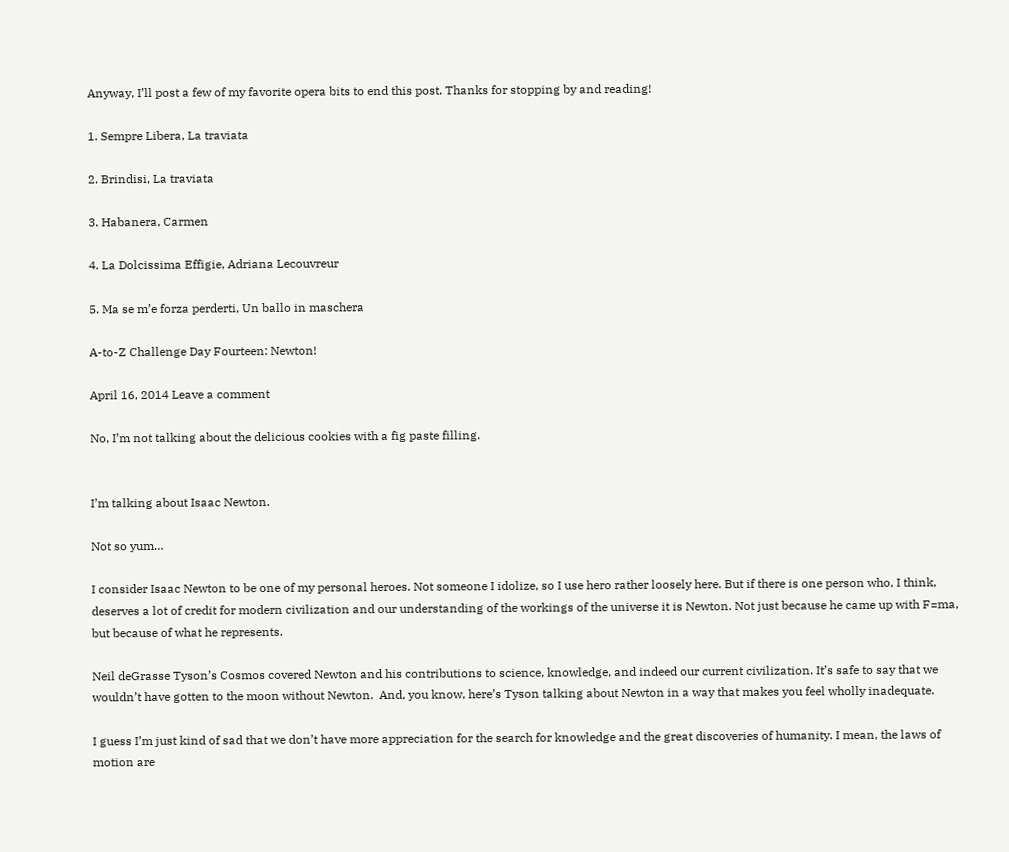Anyway, I’ll post a few of my favorite opera bits to end this post. Thanks for stopping by and reading!

1. Sempre Libera, La traviata

2. Brindisi, La traviata

3. Habanera, Carmen

4. La Dolcissima Effigie, Adriana Lecouvreur

5. Ma se m’e forza perderti, Un ballo in maschera

A-to-Z Challenge Day Fourteen: Newton!

April 16, 2014 Leave a comment

No, I’m not talking about the delicious cookies with a fig paste filling.


I’m talking about Isaac Newton.

Not so yum…

I consider Isaac Newton to be one of my personal heroes. Not someone I idolize, so I use hero rather loosely here. But if there is one person who, I think, deserves a lot of credit for modern civilization and our understanding of the workings of the universe it is Newton. Not just because he came up with F=ma, but because of what he represents.

Neil deGrasse Tyson’s Cosmos covered Newton and his contributions to science, knowledge, and indeed our current civilization. It’s safe to say that we wouldn’t have gotten to the moon without Newton.  And, you know, here’s Tyson talking about Newton in a way that makes you feel wholly inadequate.

I guess I’m just kind of sad that we don’t have more appreciation for the search for knowledge and the great discoveries of humanity. I mean, the laws of motion are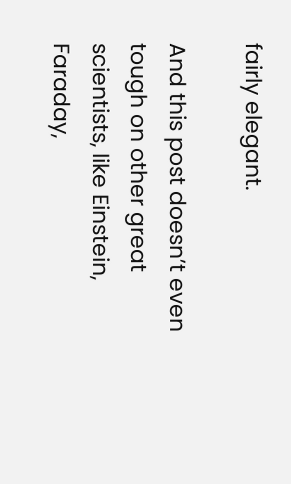fairly elegant.

And this post doesn’t even tough on other great scientists, like Einstein, Faraday,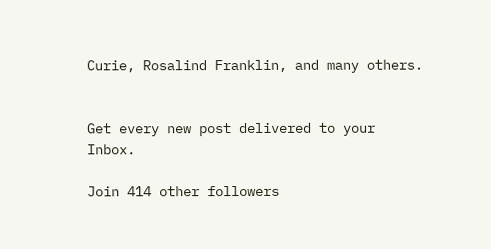Curie, Rosalind Franklin, and many others.


Get every new post delivered to your Inbox.

Join 414 other followers